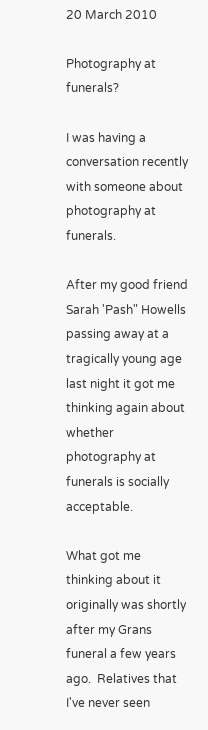20 March 2010

Photography at funerals?

I was having a conversation recently with someone about photography at funerals.

After my good friend Sarah 'Pash" Howells passing away at a tragically young age last night it got me thinking again about whether photography at funerals is socially acceptable.

What got me thinking about it originally was shortly after my Grans funeral a few years ago.  Relatives that I've never seen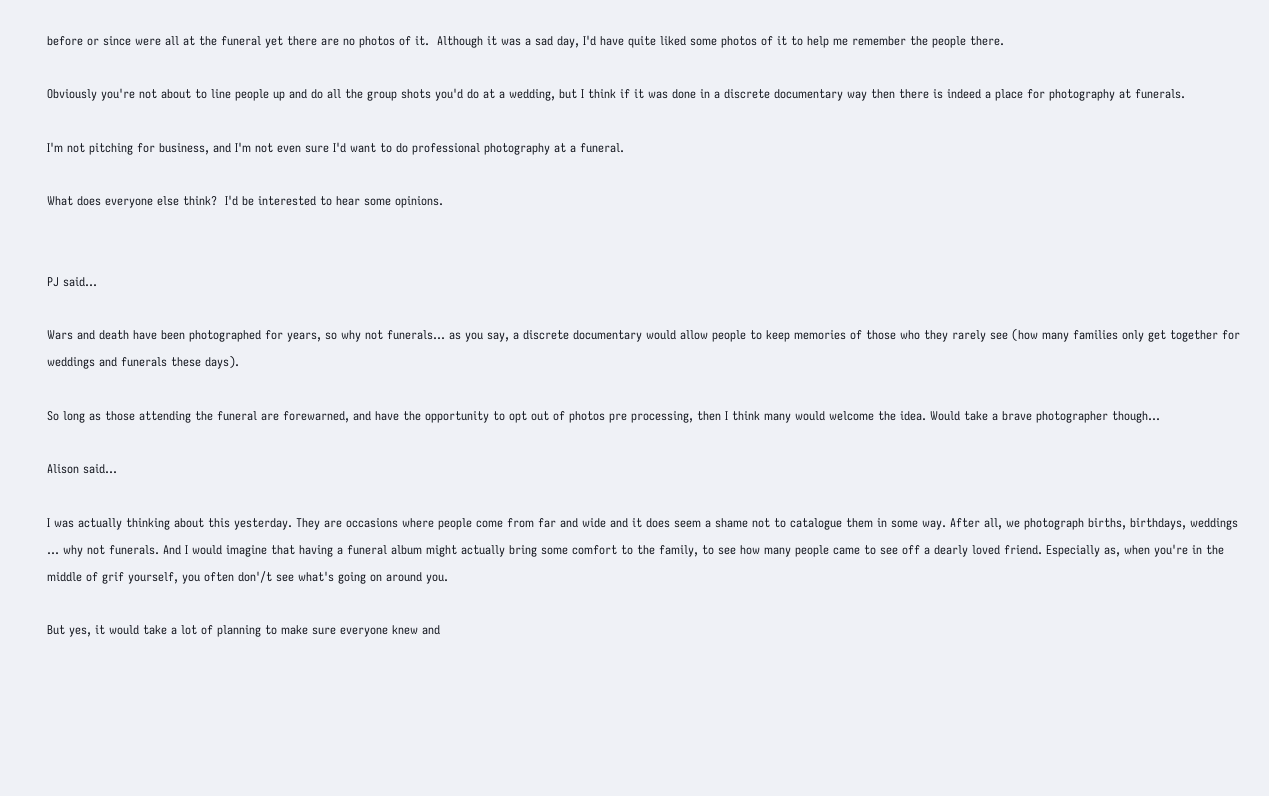before or since were all at the funeral yet there are no photos of it.  Although it was a sad day, I'd have quite liked some photos of it to help me remember the people there.

Obviously you're not about to line people up and do all the group shots you'd do at a wedding, but I think if it was done in a discrete documentary way then there is indeed a place for photography at funerals.

I'm not pitching for business, and I'm not even sure I'd want to do professional photography at a funeral.

What does everyone else think?  I'd be interested to hear some opinions.


PJ said...

Wars and death have been photographed for years, so why not funerals... as you say, a discrete documentary would allow people to keep memories of those who they rarely see (how many families only get together for weddings and funerals these days).

So long as those attending the funeral are forewarned, and have the opportunity to opt out of photos pre processing, then I think many would welcome the idea. Would take a brave photographer though...

Alison said...

I was actually thinking about this yesterday. They are occasions where people come from far and wide and it does seem a shame not to catalogue them in some way. After all, we photograph births, birthdays, weddings ... why not funerals. And I would imagine that having a funeral album might actually bring some comfort to the family, to see how many people came to see off a dearly loved friend. Especially as, when you're in the middle of grif yourself, you often don'/t see what's going on around you.

But yes, it would take a lot of planning to make sure everyone knew and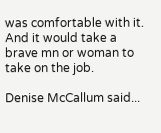was comfortable with it. And it would take a brave mn or woman to take on the job.

Denise McCallum said...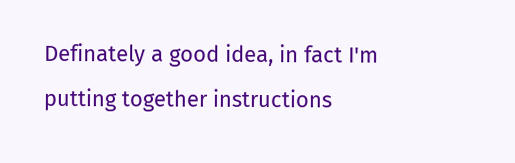Definately a good idea, in fact I'm putting together instructions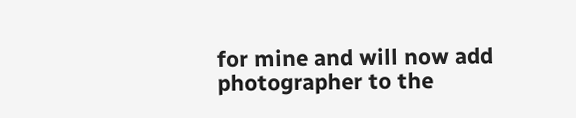for mine and will now add photographer to the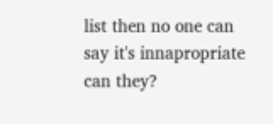list then no one can say it's innapropriate can they?